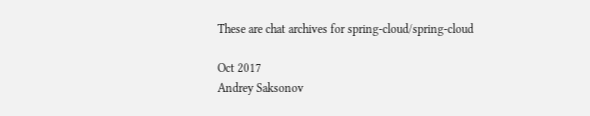These are chat archives for spring-cloud/spring-cloud

Oct 2017
Andrey Saksonov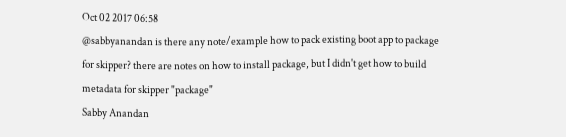Oct 02 2017 06:58
@sabbyanandan is there any note/example how to pack existing boot app to package for skipper? there are notes on how to install package, but I didn't get how to build metadata for skipper "package"
Sabby Anandan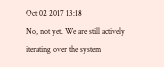Oct 02 2017 13:18
No, not yet. We are still actively iterating over the system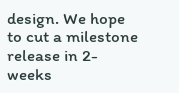design. We hope to cut a milestone release in 2-weeks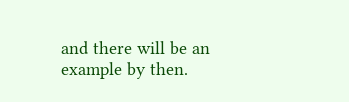and there will be an example by then.